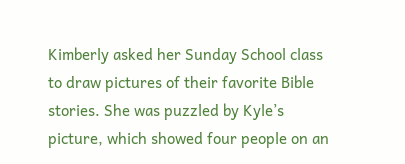Kimberly asked her Sunday School class to draw pictures of their favorite Bible stories. She was puzzled by Kyle’s picture, which showed four people on an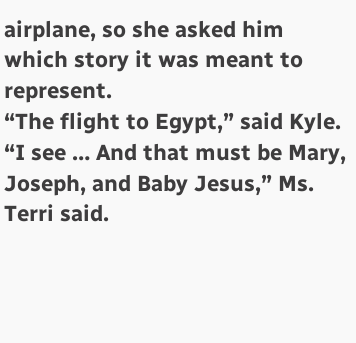airplane, so she asked him which story it was meant to represent.
“The flight to Egypt,” said Kyle.
“I see … And that must be Mary, Joseph, and Baby Jesus,” Ms. Terri said.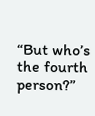“But who’s the fourth person?”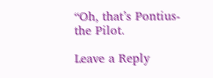“Oh, that’s Pontius-the Pilot.

Leave a Reply